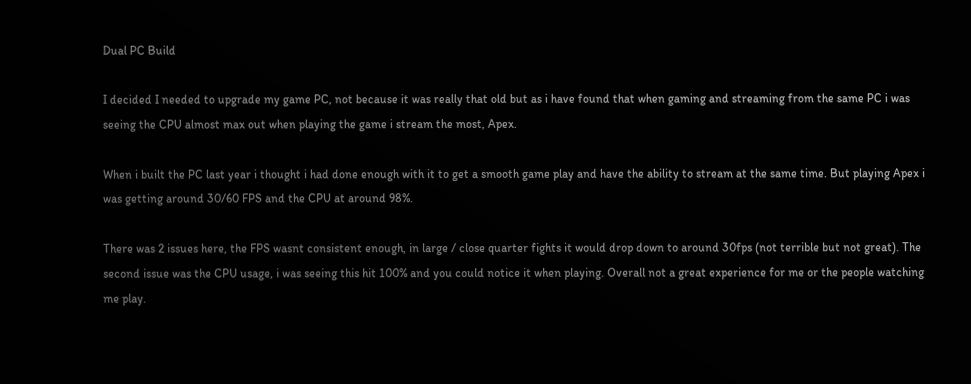Dual PC Build

I decided I needed to upgrade my game PC, not because it was really that old but as i have found that when gaming and streaming from the same PC i was seeing the CPU almost max out when playing the game i stream the most, Apex.

When i built the PC last year i thought i had done enough with it to get a smooth game play and have the ability to stream at the same time. But playing Apex i was getting around 30/60 FPS and the CPU at around 98%.

There was 2 issues here, the FPS wasnt consistent enough, in large / close quarter fights it would drop down to around 30fps (not terrible but not great). The second issue was the CPU usage, i was seeing this hit 100% and you could notice it when playing. Overall not a great experience for me or the people watching me play.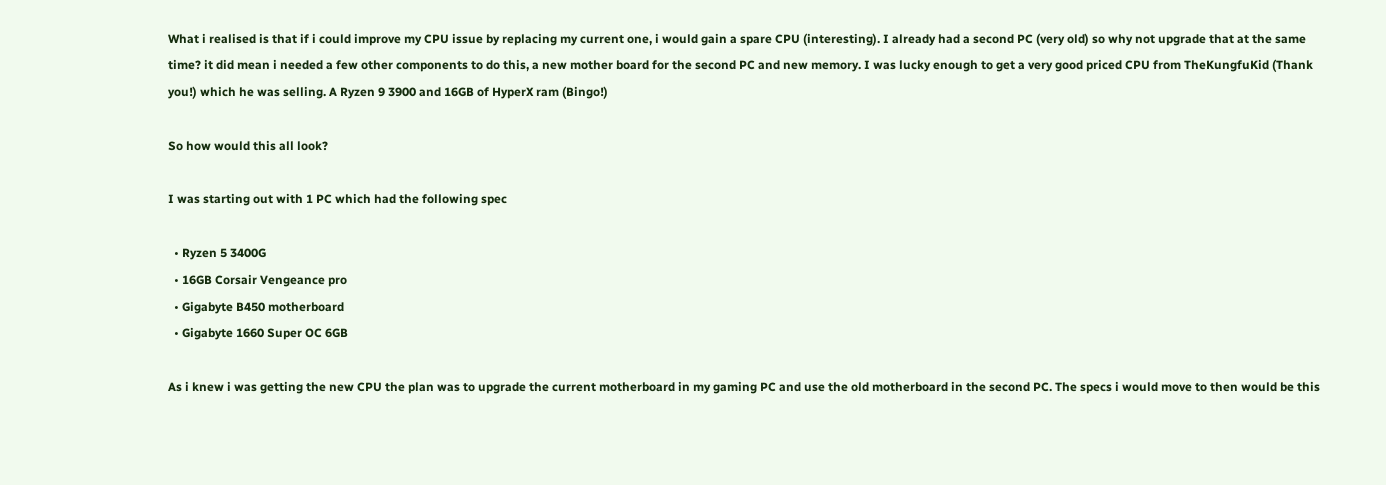What i realised is that if i could improve my CPU issue by replacing my current one, i would gain a spare CPU (interesting). I already had a second PC (very old) so why not upgrade that at the same time? it did mean i needed a few other components to do this, a new mother board for the second PC and new memory. I was lucky enough to get a very good priced CPU from TheKungfuKid (Thank you!) which he was selling. A Ryzen 9 3900 and 16GB of HyperX ram (Bingo!)

So how would this all look?

I was starting out with 1 PC which had the following spec

  • Ryzen 5 3400G
  • 16GB Corsair Vengeance pro
  • Gigabyte B450 motherboard
  • Gigabyte 1660 Super OC 6GB

As i knew i was getting the new CPU the plan was to upgrade the current motherboard in my gaming PC and use the old motherboard in the second PC. The specs i would move to then would be this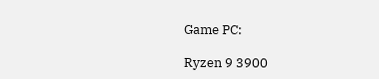Game PC:

Ryzen 9 3900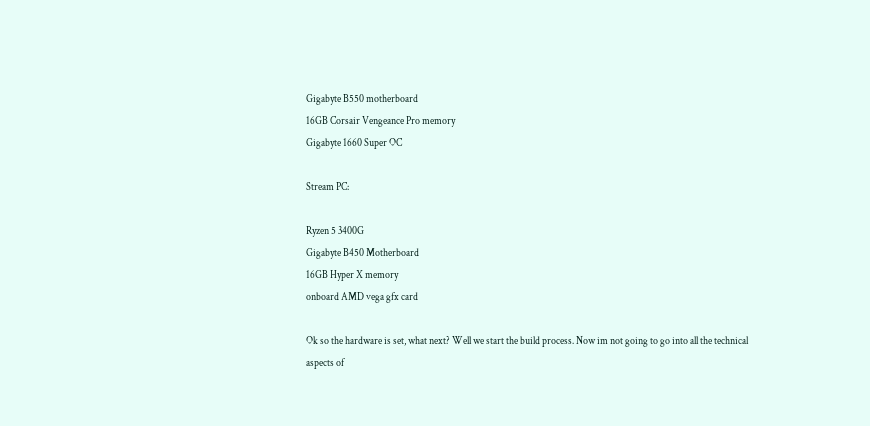Gigabyte B550 motherboard
16GB Corsair Vengeance Pro memory
Gigabyte 1660 Super OC

Stream PC:

Ryzen 5 3400G
Gigabyte B450 Motherboard
16GB Hyper X memory
onboard AMD vega gfx card

Ok so the hardware is set, what next? Well we start the build process. Now im not going to go into all the technical aspects of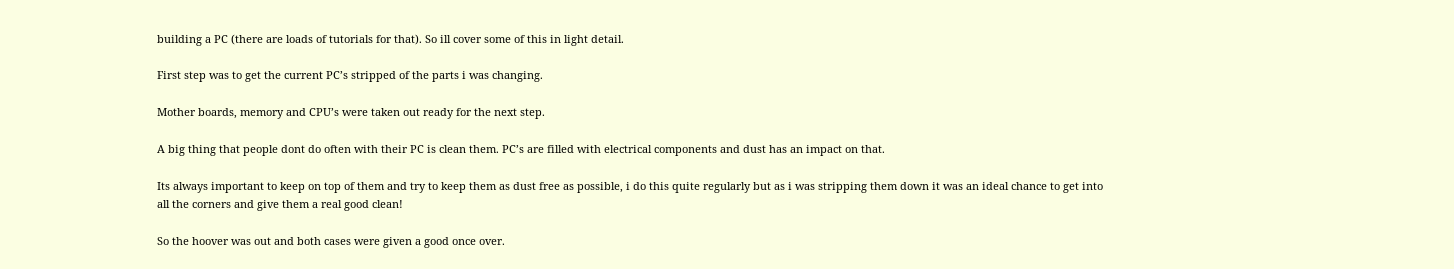building a PC (there are loads of tutorials for that). So ill cover some of this in light detail.

First step was to get the current PC’s stripped of the parts i was changing.

Mother boards, memory and CPU’s were taken out ready for the next step.

A big thing that people dont do often with their PC is clean them. PC’s are filled with electrical components and dust has an impact on that.

Its always important to keep on top of them and try to keep them as dust free as possible, i do this quite regularly but as i was stripping them down it was an ideal chance to get into all the corners and give them a real good clean!

So the hoover was out and both cases were given a good once over.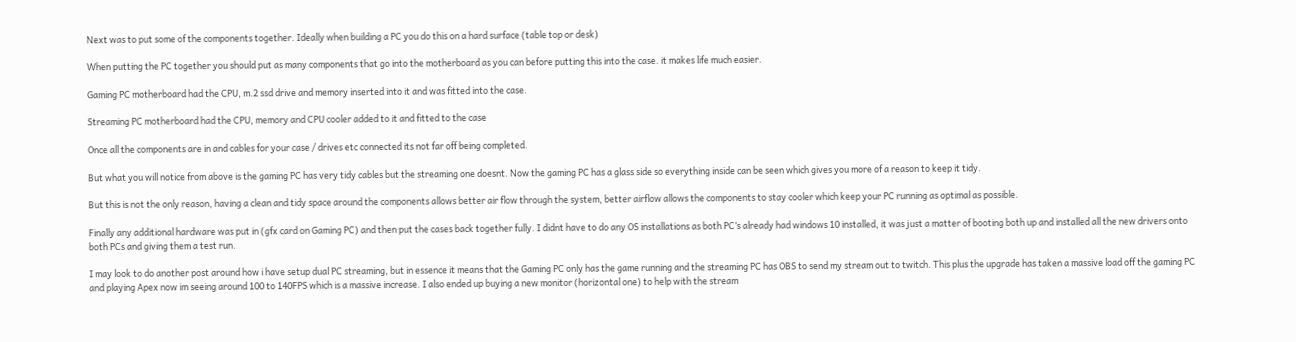Next was to put some of the components together. Ideally when building a PC you do this on a hard surface (table top or desk)

When putting the PC together you should put as many components that go into the motherboard as you can before putting this into the case. it makes life much easier.

Gaming PC motherboard had the CPU, m.2 ssd drive and memory inserted into it and was fitted into the case.

Streaming PC motherboard had the CPU, memory and CPU cooler added to it and fitted to the case

Once all the components are in and cables for your case / drives etc connected its not far off being completed.

But what you will notice from above is the gaming PC has very tidy cables but the streaming one doesnt. Now the gaming PC has a glass side so everything inside can be seen which gives you more of a reason to keep it tidy.

But this is not the only reason, having a clean and tidy space around the components allows better air flow through the system, better airflow allows the components to stay cooler which keep your PC running as optimal as possible.

Finally any additional hardware was put in (gfx card on Gaming PC) and then put the cases back together fully. I didnt have to do any OS installations as both PC’s already had windows 10 installed, it was just a matter of booting both up and installed all the new drivers onto both PCs and giving them a test run.

I may look to do another post around how i have setup dual PC streaming, but in essence it means that the Gaming PC only has the game running and the streaming PC has OBS to send my stream out to twitch. This plus the upgrade has taken a massive load off the gaming PC and playing Apex now im seeing around 100 to 140FPS which is a massive increase. I also ended up buying a new monitor (horizontal one) to help with the stream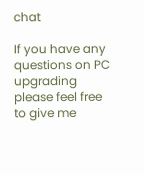chat

If you have any questions on PC upgrading please feel free to give me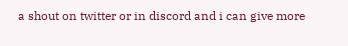a shout on twitter or in discord and i can give more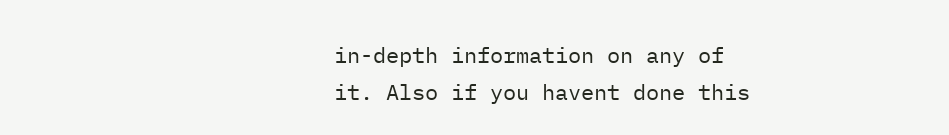in-depth information on any of it. Also if you havent done this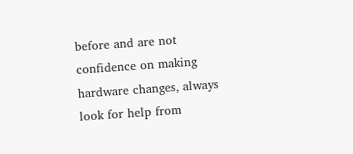before and are not confidence on making hardware changes, always look for help from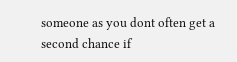someone as you dont often get a second chance if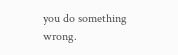you do something wrong.